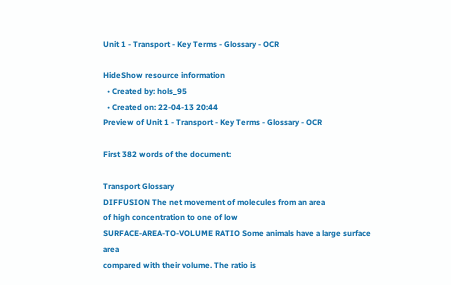Unit 1 - Transport - Key Terms - Glossary - OCR

HideShow resource information
  • Created by: hols_95
  • Created on: 22-04-13 20:44
Preview of Unit 1 - Transport - Key Terms - Glossary - OCR

First 382 words of the document:

Transport Glossary
DIFFUSION The net movement of molecules from an area
of high concentration to one of low
SURFACE-AREA-TO-VOLUME RATIO Some animals have a large surface area
compared with their volume. The ratio is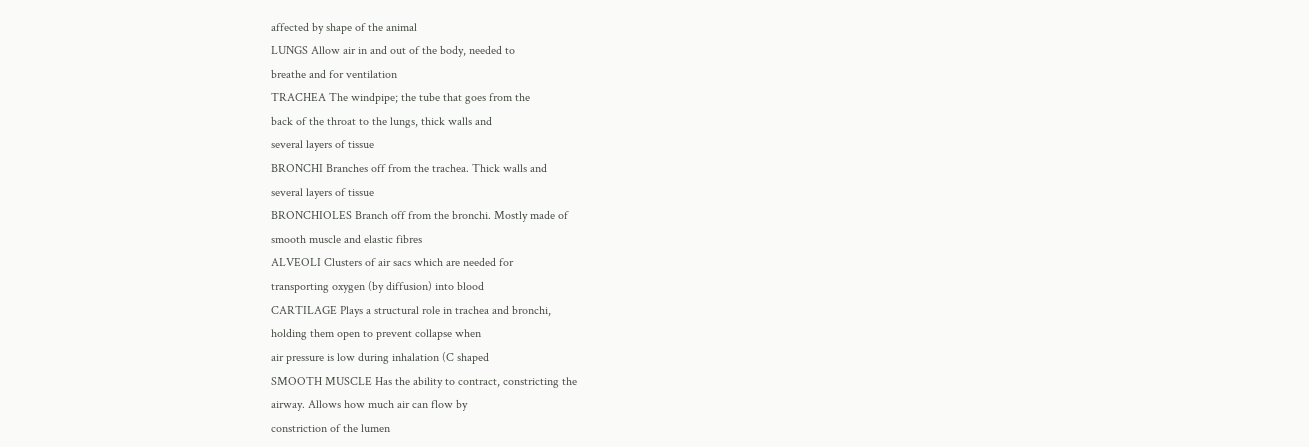affected by shape of the animal
LUNGS Allow air in and out of the body, needed to
breathe and for ventilation
TRACHEA The windpipe; the tube that goes from the
back of the throat to the lungs, thick walls and
several layers of tissue
BRONCHI Branches off from the trachea. Thick walls and
several layers of tissue
BRONCHIOLES Branch off from the bronchi. Mostly made of
smooth muscle and elastic fibres
ALVEOLI Clusters of air sacs which are needed for
transporting oxygen (by diffusion) into blood
CARTILAGE Plays a structural role in trachea and bronchi,
holding them open to prevent collapse when
air pressure is low during inhalation (C shaped
SMOOTH MUSCLE Has the ability to contract, constricting the
airway. Allows how much air can flow by
constriction of the lumen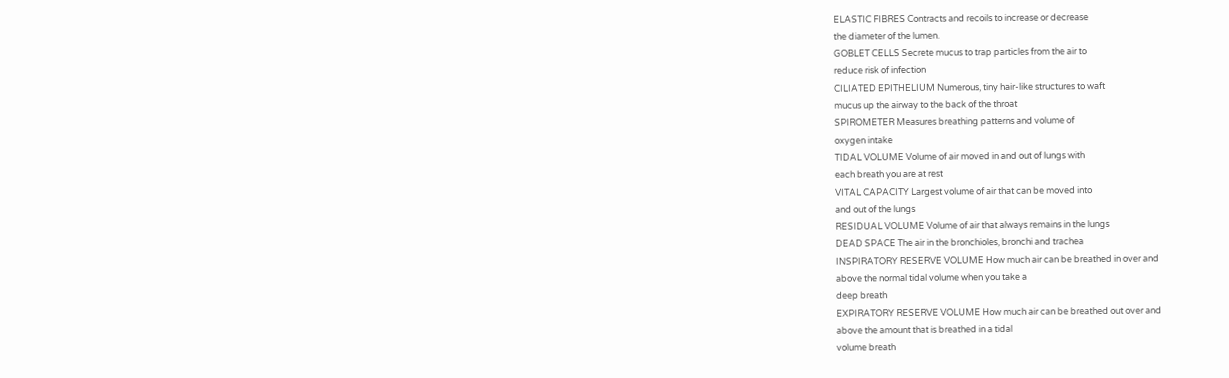ELASTIC FIBRES Contracts and recoils to increase or decrease
the diameter of the lumen.
GOBLET CELLS Secrete mucus to trap particles from the air to
reduce risk of infection
CILIATED EPITHELIUM Numerous, tiny hair-like structures to waft
mucus up the airway to the back of the throat
SPIROMETER Measures breathing patterns and volume of
oxygen intake
TIDAL VOLUME Volume of air moved in and out of lungs with
each breath you are at rest
VITAL CAPACITY Largest volume of air that can be moved into
and out of the lungs
RESIDUAL VOLUME Volume of air that always remains in the lungs
DEAD SPACE The air in the bronchioles, bronchi and trachea
INSPIRATORY RESERVE VOLUME How much air can be breathed in over and
above the normal tidal volume when you take a
deep breath
EXPIRATORY RESERVE VOLUME How much air can be breathed out over and
above the amount that is breathed in a tidal
volume breath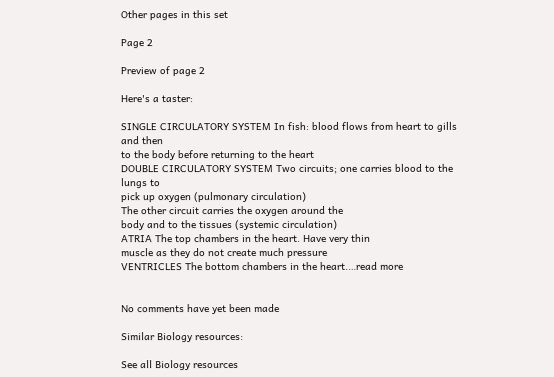Other pages in this set

Page 2

Preview of page 2

Here's a taster:

SINGLE CIRCULATORY SYSTEM In fish: blood flows from heart to gills and then
to the body before returning to the heart
DOUBLE CIRCULATORY SYSTEM Two circuits; one carries blood to the lungs to
pick up oxygen (pulmonary circulation)
The other circuit carries the oxygen around the
body and to the tissues (systemic circulation)
ATRIA The top chambers in the heart. Have very thin
muscle as they do not create much pressure
VENTRICLES The bottom chambers in the heart.…read more


No comments have yet been made

Similar Biology resources:

See all Biology resources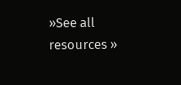»See all resources »